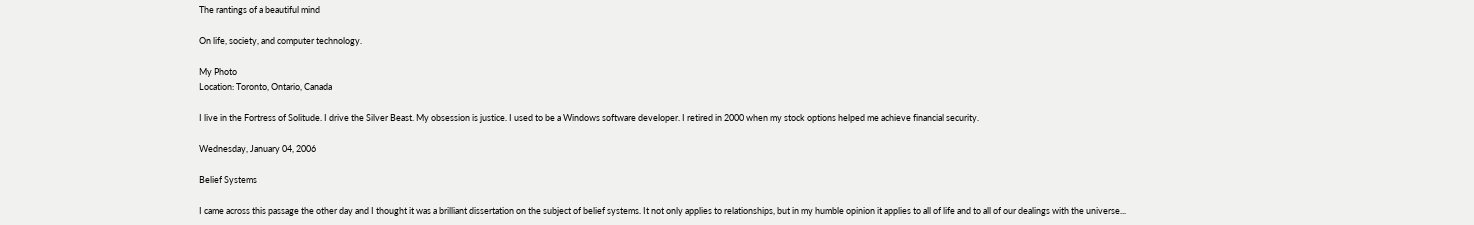The rantings of a beautiful mind

On life, society, and computer technology.

My Photo
Location: Toronto, Ontario, Canada

I live in the Fortress of Solitude. I drive the Silver Beast. My obsession is justice. I used to be a Windows software developer. I retired in 2000 when my stock options helped me achieve financial security.

Wednesday, January 04, 2006

Belief Systems

I came across this passage the other day and I thought it was a brilliant dissertation on the subject of belief systems. It not only applies to relationships, but in my humble opinion it applies to all of life and to all of our dealings with the universe...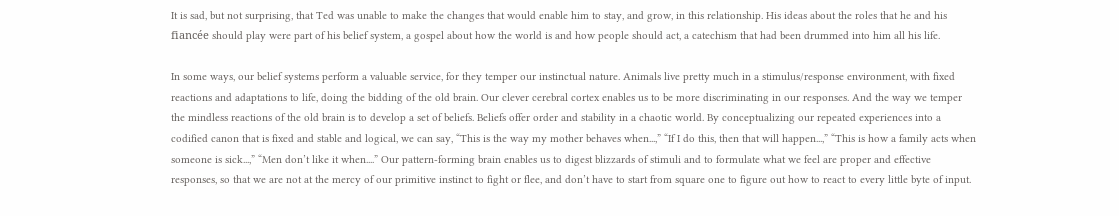It is sad, but not surprising, that Ted was unable to make the changes that would enable him to stay, and grow, in this relationship. His ideas about the roles that he and his fiancée should play were part of his belief system, a gospel about how the world is and how people should act, a catechism that had been drummed into him all his life.

In some ways, our belief systems perform a valuable service, for they temper our instinctual nature. Animals live pretty much in a stimulus/response environment, with fixed reactions and adaptations to life, doing the bidding of the old brain. Our clever cerebral cortex enables us to be more discriminating in our responses. And the way we temper the mindless reactions of the old brain is to develop a set of beliefs. Beliefs offer order and stability in a chaotic world. By conceptualizing our repeated experiences into a codified canon that is fixed and stable and logical, we can say, “This is the way my mother behaves when...,” “If I do this, then that will happen...,” “This is how a family acts when someone is sick...,” “Men don’t like it when....” Our pattern-forming brain enables us to digest blizzards of stimuli and to formulate what we feel are proper and effective responses, so that we are not at the mercy of our primitive instinct to fight or flee, and don’t have to start from square one to figure out how to react to every little byte of input.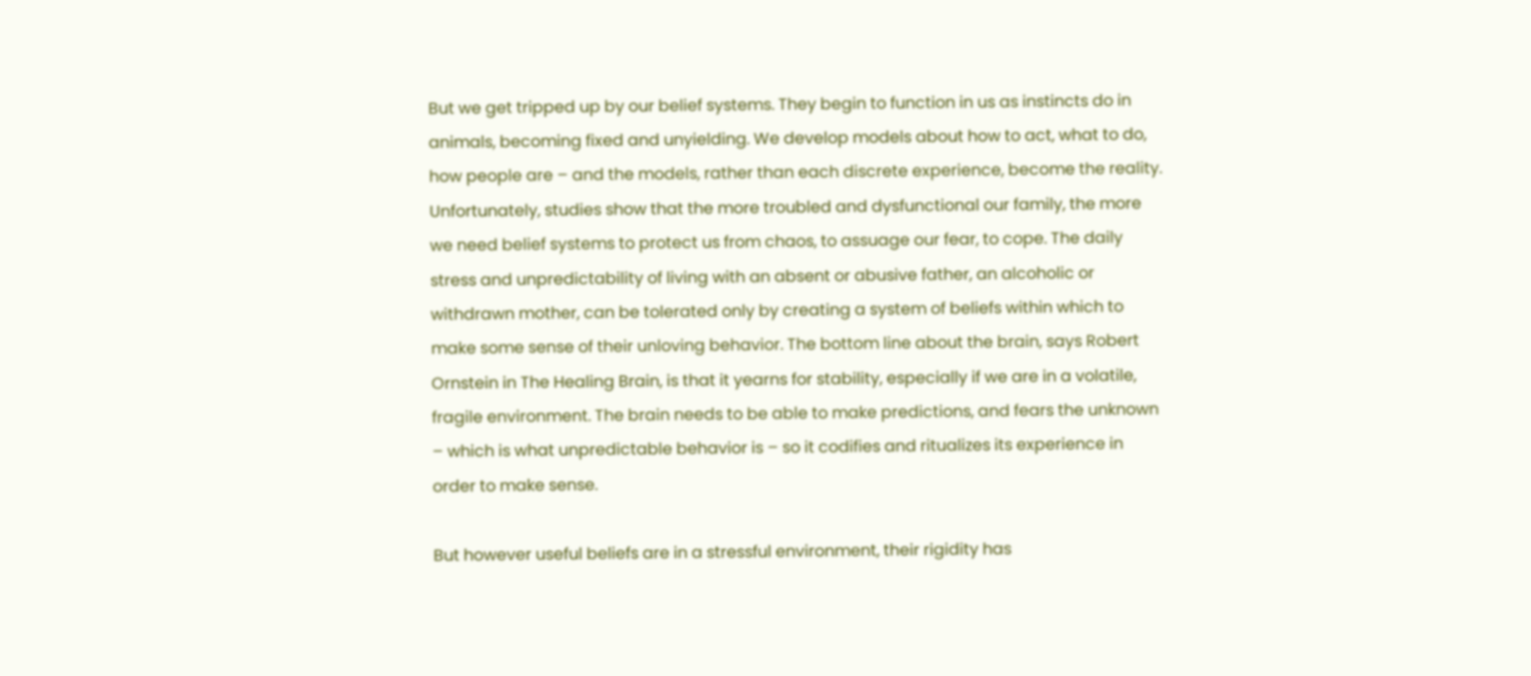But we get tripped up by our belief systems. They begin to function in us as instincts do in animals, becoming fixed and unyielding. We develop models about how to act, what to do, how people are – and the models, rather than each discrete experience, become the reality. Unfortunately, studies show that the more troubled and dysfunctional our family, the more we need belief systems to protect us from chaos, to assuage our fear, to cope. The daily stress and unpredictability of living with an absent or abusive father, an alcoholic or withdrawn mother, can be tolerated only by creating a system of beliefs within which to make some sense of their unloving behavior. The bottom line about the brain, says Robert Ornstein in The Healing Brain, is that it yearns for stability, especially if we are in a volatile, fragile environment. The brain needs to be able to make predictions, and fears the unknown – which is what unpredictable behavior is – so it codifies and ritualizes its experience in order to make sense.

But however useful beliefs are in a stressful environment, their rigidity has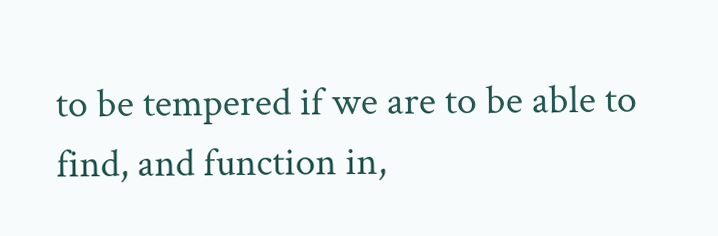to be tempered if we are to be able to find, and function in,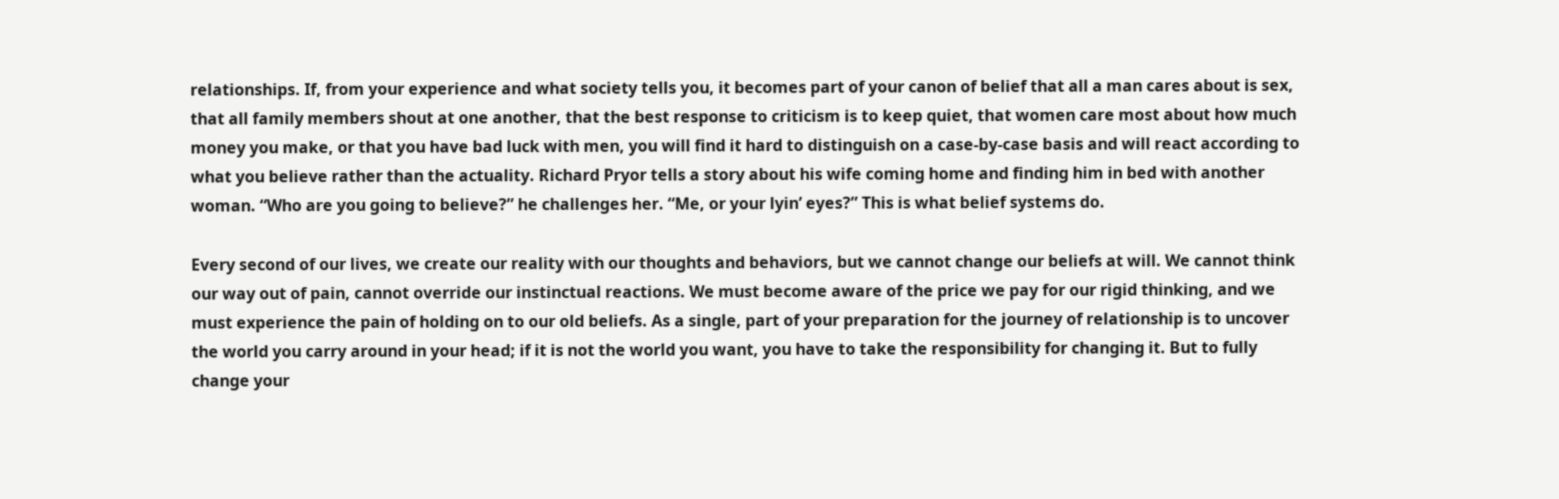relationships. If, from your experience and what society tells you, it becomes part of your canon of belief that all a man cares about is sex, that all family members shout at one another, that the best response to criticism is to keep quiet, that women care most about how much money you make, or that you have bad luck with men, you will find it hard to distinguish on a case-by-case basis and will react according to what you believe rather than the actuality. Richard Pryor tells a story about his wife coming home and finding him in bed with another woman. “Who are you going to believe?” he challenges her. “Me, or your lyin’ eyes?” This is what belief systems do.

Every second of our lives, we create our reality with our thoughts and behaviors, but we cannot change our beliefs at will. We cannot think our way out of pain, cannot override our instinctual reactions. We must become aware of the price we pay for our rigid thinking, and we must experience the pain of holding on to our old beliefs. As a single, part of your preparation for the journey of relationship is to uncover the world you carry around in your head; if it is not the world you want, you have to take the responsibility for changing it. But to fully change your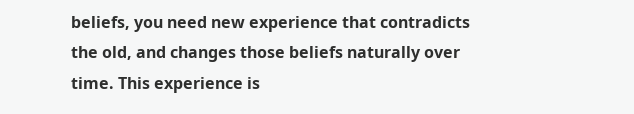beliefs, you need new experience that contradicts the old, and changes those beliefs naturally over time. This experience is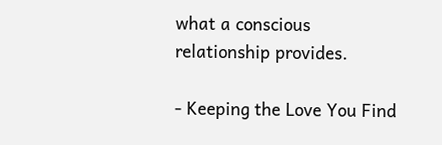what a conscious relationship provides.

- Keeping the Love You Find